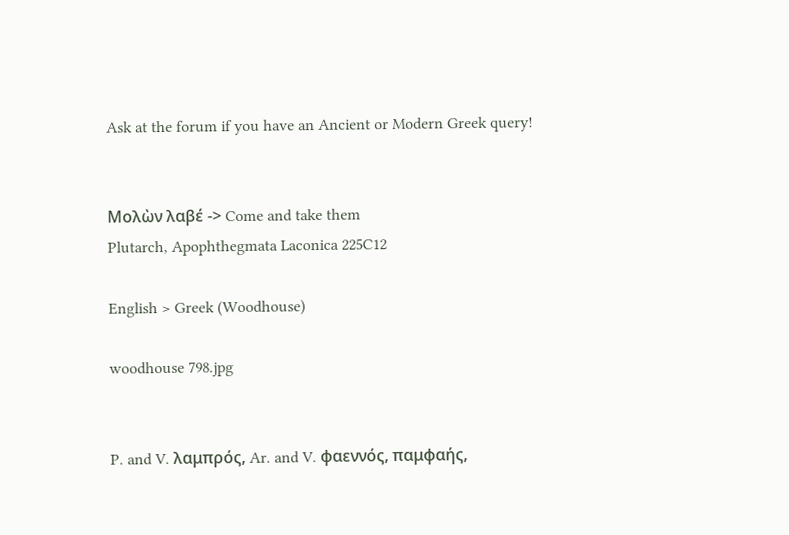Ask at the forum if you have an Ancient or Modern Greek query!


Μολὼν λαβέ -> Come and take them
Plutarch, Apophthegmata Laconica 225C12

English > Greek (Woodhouse)

woodhouse 798.jpg


P. and V. λαμπρός, Ar. and V. φαεννός, παμφαής,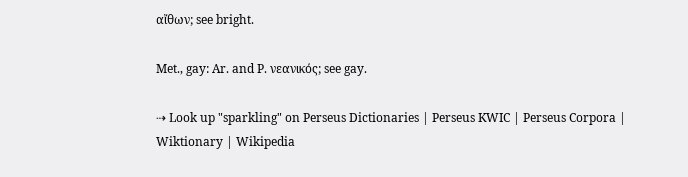αἴθων; see bright.

Met., gay: Ar. and P. νεανικός; see gay.

⇢ Look up "sparkling" on Perseus Dictionaries | Perseus KWIC | Perseus Corpora | Wiktionary | Wikipedia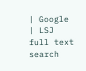| Google | LSJ full text search